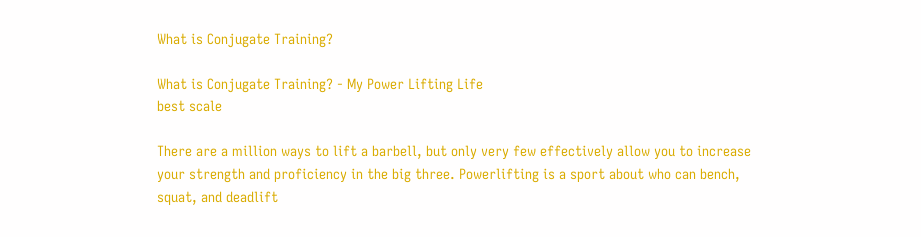What is Conjugate Training?

What is Conjugate Training? - My Power Lifting Life
best scale

There are a million ways to lift a barbell, but only very few effectively allow you to increase your strength and proficiency in the big three. Powerlifting is a sport about who can bench, squat, and deadlift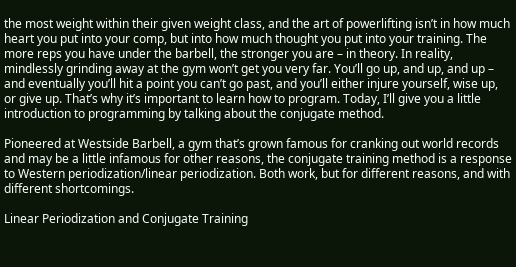the most weight within their given weight class, and the art of powerlifting isn’t in how much heart you put into your comp, but into how much thought you put into your training. The more reps you have under the barbell, the stronger you are – in theory. In reality, mindlessly grinding away at the gym won’t get you very far. You’ll go up, and up, and up – and eventually you’ll hit a point you can’t go past, and you’ll either injure yourself, wise up, or give up. That’s why it’s important to learn how to program. Today, I’ll give you a little introduction to programming by talking about the conjugate method.

Pioneered at Westside Barbell, a gym that’s grown famous for cranking out world records and may be a little infamous for other reasons, the conjugate training method is a response to Western periodization/linear periodization. Both work, but for different reasons, and with different shortcomings.

Linear Periodization and Conjugate Training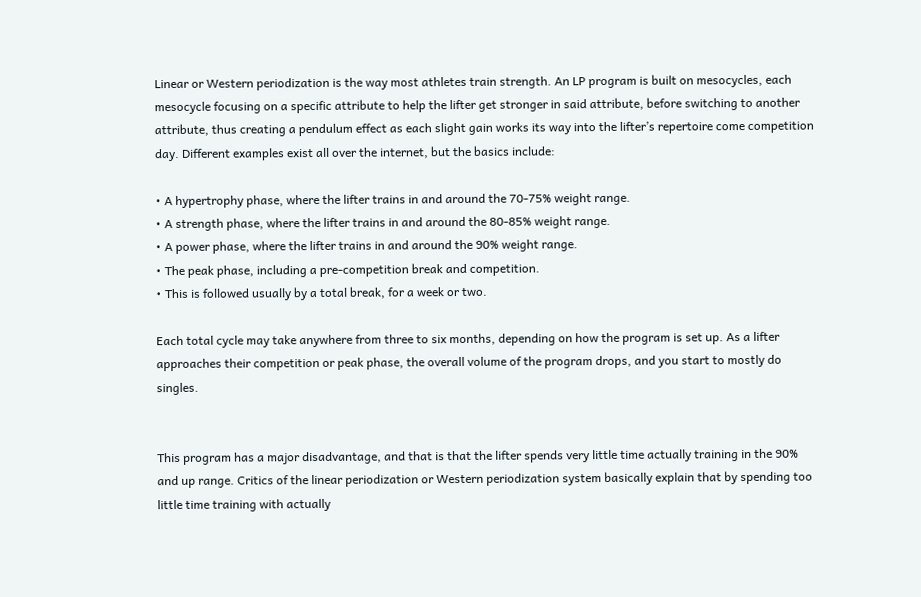Linear or Western periodization is the way most athletes train strength. An LP program is built on mesocycles, each mesocycle focusing on a specific attribute to help the lifter get stronger in said attribute, before switching to another attribute, thus creating a pendulum effect as each slight gain works its way into the lifter’s repertoire come competition day. Different examples exist all over the internet, but the basics include:

• A hypertrophy phase, where the lifter trains in and around the 70-75% weight range.
• A strength phase, where the lifter trains in and around the 80-85% weight range.
• A power phase, where the lifter trains in and around the 90% weight range.
• The peak phase, including a pre-competition break and competition.
• This is followed usually by a total break, for a week or two.

Each total cycle may take anywhere from three to six months, depending on how the program is set up. As a lifter approaches their competition or peak phase, the overall volume of the program drops, and you start to mostly do singles.


This program has a major disadvantage, and that is that the lifter spends very little time actually training in the 90% and up range. Critics of the linear periodization or Western periodization system basically explain that by spending too little time training with actually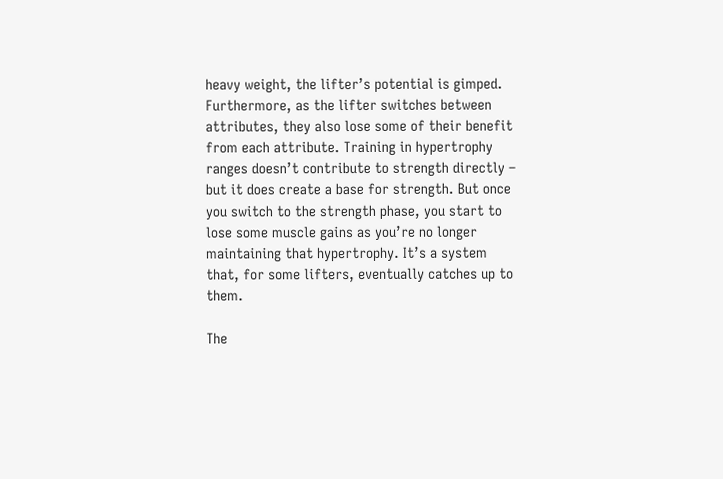heavy weight, the lifter’s potential is gimped. Furthermore, as the lifter switches between attributes, they also lose some of their benefit from each attribute. Training in hypertrophy ranges doesn’t contribute to strength directly – but it does create a base for strength. But once you switch to the strength phase, you start to lose some muscle gains as you’re no longer maintaining that hypertrophy. It’s a system that, for some lifters, eventually catches up to them.

The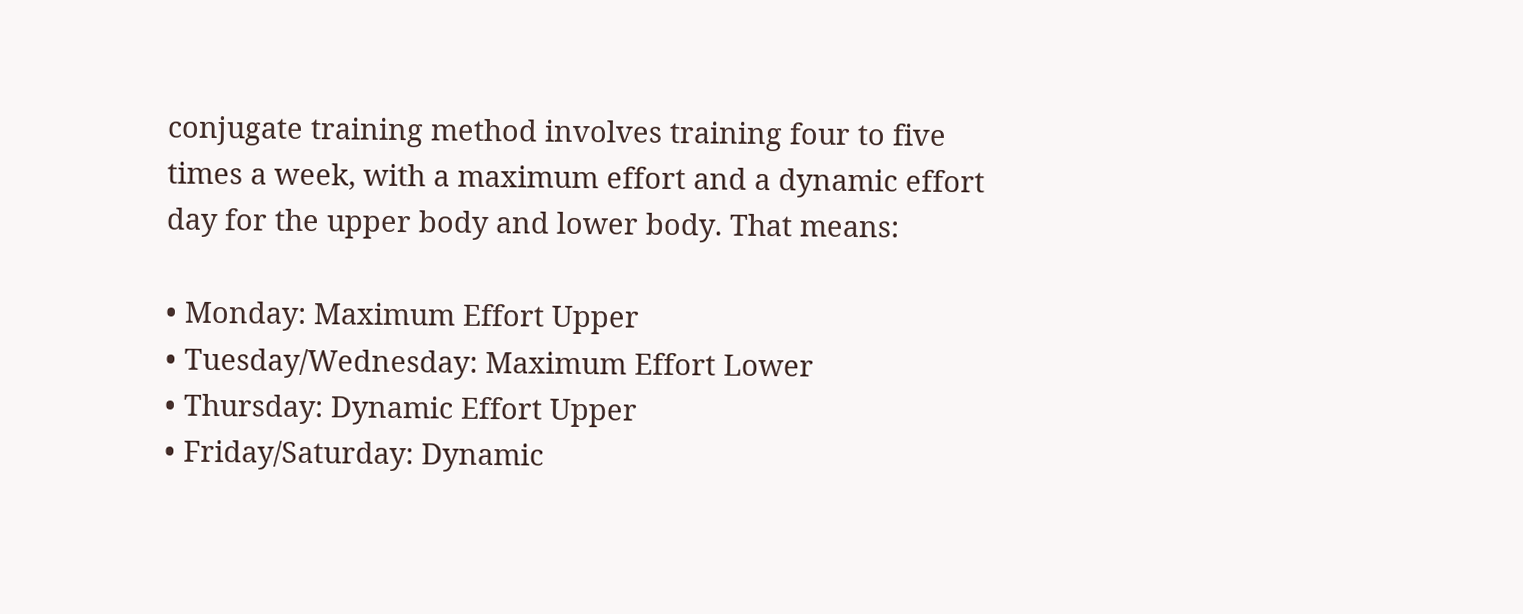conjugate training method involves training four to five times a week, with a maximum effort and a dynamic effort day for the upper body and lower body. That means:

• Monday: Maximum Effort Upper
• Tuesday/Wednesday: Maximum Effort Lower
• Thursday: Dynamic Effort Upper
• Friday/Saturday: Dynamic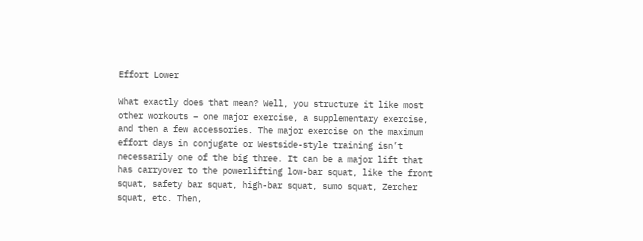Effort Lower

What exactly does that mean? Well, you structure it like most other workouts – one major exercise, a supplementary exercise, and then a few accessories. The major exercise on the maximum effort days in conjugate or Westside-style training isn’t necessarily one of the big three. It can be a major lift that has carryover to the powerlifting low-bar squat, like the front squat, safety bar squat, high-bar squat, sumo squat, Zercher squat, etc. Then,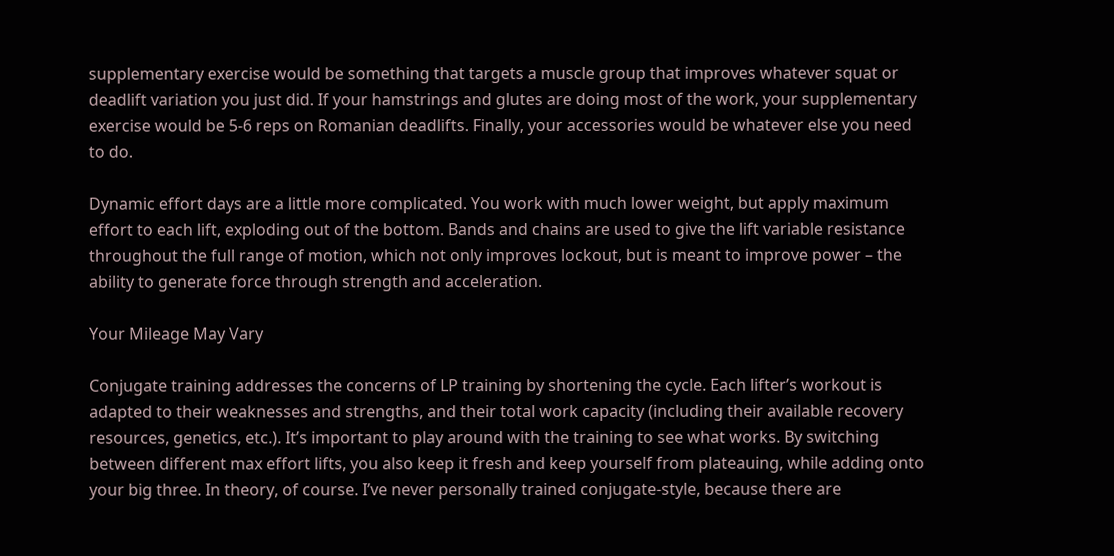supplementary exercise would be something that targets a muscle group that improves whatever squat or deadlift variation you just did. If your hamstrings and glutes are doing most of the work, your supplementary exercise would be 5-6 reps on Romanian deadlifts. Finally, your accessories would be whatever else you need to do.

Dynamic effort days are a little more complicated. You work with much lower weight, but apply maximum effort to each lift, exploding out of the bottom. Bands and chains are used to give the lift variable resistance throughout the full range of motion, which not only improves lockout, but is meant to improve power – the ability to generate force through strength and acceleration.

Your Mileage May Vary

Conjugate training addresses the concerns of LP training by shortening the cycle. Each lifter’s workout is adapted to their weaknesses and strengths, and their total work capacity (including their available recovery resources, genetics, etc.). It’s important to play around with the training to see what works. By switching between different max effort lifts, you also keep it fresh and keep yourself from plateauing, while adding onto your big three. In theory, of course. I’ve never personally trained conjugate-style, because there are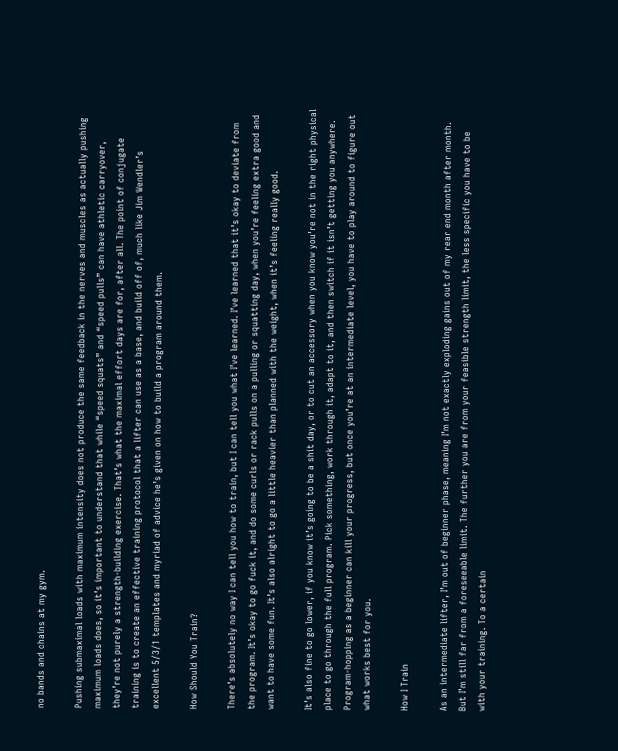no bands and chains at my gym.

Pushing submaximal loads with maximum intensity does not produce the same feedback in the nerves and muscles as actually pushing maximum loads does, so it’s important to understand that while “speed squats” and “speed pulls” can have athletic carryover, they’re not purely a strength-building exercise. That’s what the maximal effort days are for, after all. The point of conjugate training is to create an effective training protocol that a lifter can use as a base, and build off of, much like Jim Wendler’s excellent 5/3/1 templates and myriad of advice he’s given on how to build a program around them.

How Should You Train?

There’s absolutely no way I can tell you how to train, but I can tell you what I’ve learned. I’ve learned that it’s okay to deviate from the program. It’s okay to go fuck it, and do some curls or rack pulls on a pulling or squatting day, when you’re feeling extra good and want to have some fun. It’s also alright to go a little heavier than planned with the weight, when it’s feeling really good.

It’s also fine to go lower, if you know it’s going to be a shit day, or to cut an accessory when you know you’re not in the right physical place to go through the full program. Pick something, work through it, adapt to it, and then switch if it isn’t getting you anywhere. Program-hopping as a beginner can kill your progress, but once you’re at an intermediate level, you have to play around to figure out what works best for you.

How I Train

As an intermediate lifter, I’m out of beginner phase, meaning I’m not exactly exploding gains out of my rear end month after month. But I’m still far from a foreseeable limit. The further you are from your feasible strength limit, the less specific you have to be with your training. To a certain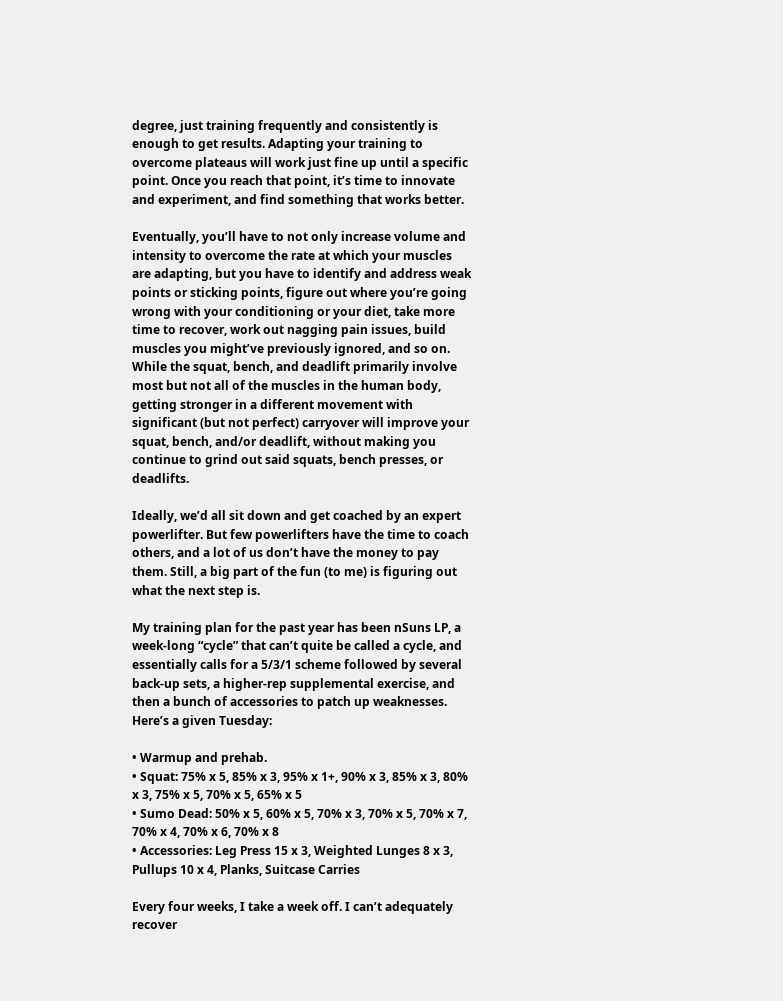degree, just training frequently and consistently is enough to get results. Adapting your training to overcome plateaus will work just fine up until a specific point. Once you reach that point, it’s time to innovate and experiment, and find something that works better.

Eventually, you’ll have to not only increase volume and intensity to overcome the rate at which your muscles are adapting, but you have to identify and address weak points or sticking points, figure out where you’re going wrong with your conditioning or your diet, take more time to recover, work out nagging pain issues, build muscles you might’ve previously ignored, and so on. While the squat, bench, and deadlift primarily involve most but not all of the muscles in the human body, getting stronger in a different movement with significant (but not perfect) carryover will improve your squat, bench, and/or deadlift, without making you continue to grind out said squats, bench presses, or deadlifts.

Ideally, we’d all sit down and get coached by an expert powerlifter. But few powerlifters have the time to coach others, and a lot of us don’t have the money to pay them. Still, a big part of the fun (to me) is figuring out what the next step is.

My training plan for the past year has been nSuns LP, a week-long “cycle” that can’t quite be called a cycle, and essentially calls for a 5/3/1 scheme followed by several back-up sets, a higher-rep supplemental exercise, and then a bunch of accessories to patch up weaknesses. Here’s a given Tuesday:

• Warmup and prehab.
• Squat: 75% x 5, 85% x 3, 95% x 1+, 90% x 3, 85% x 3, 80% x 3, 75% x 5, 70% x 5, 65% x 5
• Sumo Dead: 50% x 5, 60% x 5, 70% x 3, 70% x 5, 70% x 7, 70% x 4, 70% x 6, 70% x 8
• Accessories: Leg Press 15 x 3, Weighted Lunges 8 x 3, Pullups 10 x 4, Planks, Suitcase Carries

Every four weeks, I take a week off. I can’t adequately recover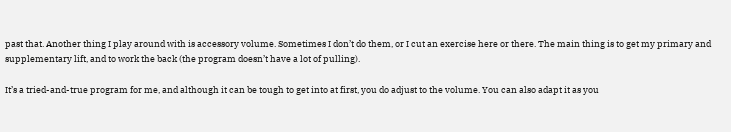past that. Another thing I play around with is accessory volume. Sometimes I don’t do them, or I cut an exercise here or there. The main thing is to get my primary and supplementary lift, and to work the back (the program doesn’t have a lot of pulling).

It’s a tried-and-true program for me, and although it can be tough to get into at first, you do adjust to the volume. You can also adapt it as you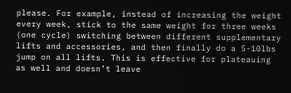please. For example, instead of increasing the weight every week, stick to the same weight for three weeks (one cycle) switching between different supplementary lifts and accessories, and then finally do a 5-10lbs jump on all lifts. This is effective for plateauing as well and doesn’t leave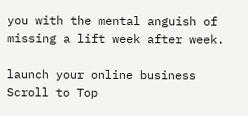you with the mental anguish of missing a lift week after week.

launch your online business
Scroll to Top